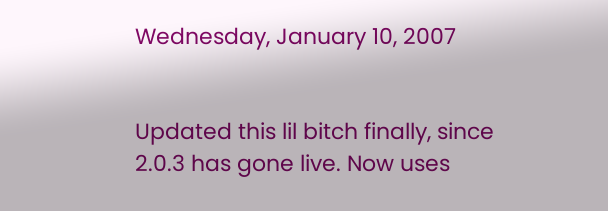Wednesday, January 10, 2007


Updated this lil bitch finally, since 2.0.3 has gone live. Now uses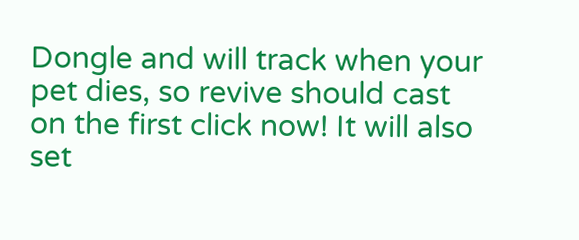Dongle and will track when your pet dies, so revive should cast on the first click now! It will also set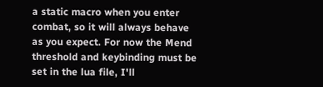a static macro when you enter combat, so it will always behave as you expect. For now the Mend threshold and keybinding must be set in the lua file, I'll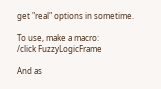get "real" options in sometime.

To use, make a macro:
/click FuzzyLogicFrame

And as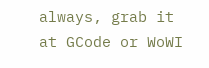always, grab it at GCode or WoWI